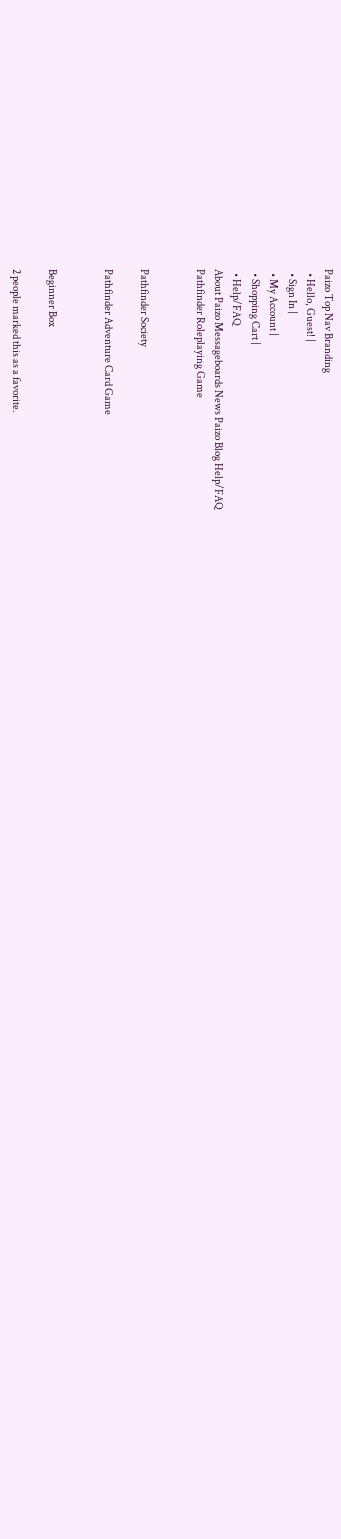Paizo Top Nav Branding
  • Hello, Guest! |
  • Sign In |
  • My Account |
  • Shopping Cart |
  • Help/FAQ
About Paizo Messageboards News Paizo Blog Help/FAQ
Pathfinder Roleplaying Game


Pathfinder Society

Pathfinder Adventure Card Game


Beginner Box

2 people marked this as a favorite.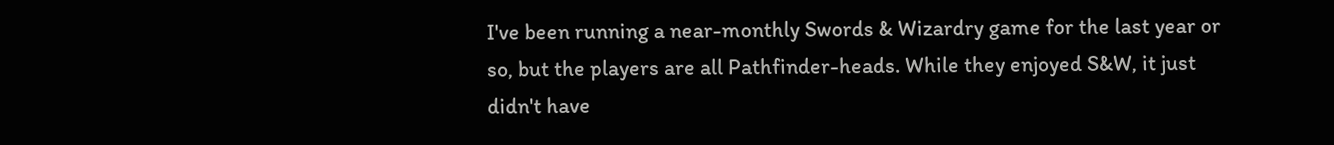I've been running a near-monthly Swords & Wizardry game for the last year or so, but the players are all Pathfinder-heads. While they enjoyed S&W, it just didn't have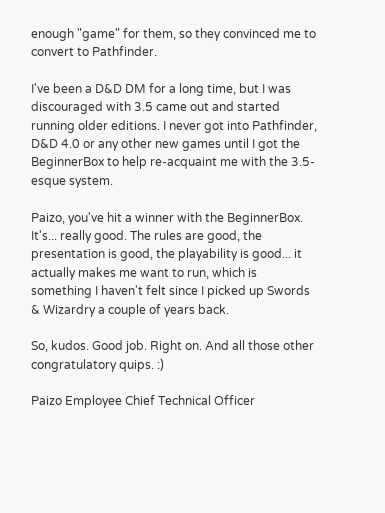enough "game" for them, so they convinced me to convert to Pathfinder.

I've been a D&D DM for a long time, but I was discouraged with 3.5 came out and started running older editions. I never got into Pathfinder, D&D 4.0 or any other new games until I got the BeginnerBox to help re-acquaint me with the 3.5-esque system.

Paizo, you've hit a winner with the BeginnerBox. It's... really good. The rules are good, the presentation is good, the playability is good... it actually makes me want to run, which is something I haven't felt since I picked up Swords & Wizardry a couple of years back.

So, kudos. Good job. Right on. And all those other congratulatory quips. :)

Paizo Employee Chief Technical Officer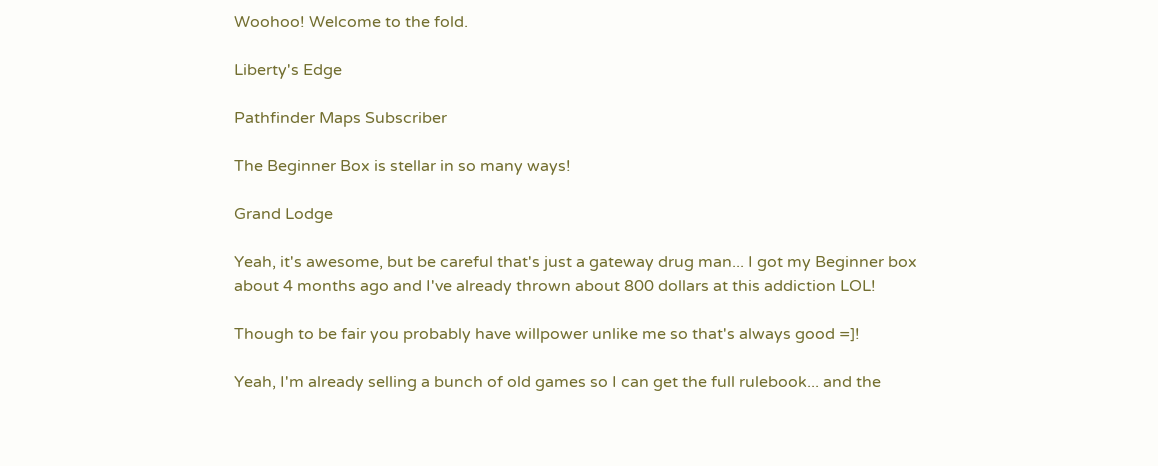Woohoo! Welcome to the fold.

Liberty's Edge

Pathfinder Maps Subscriber

The Beginner Box is stellar in so many ways!

Grand Lodge

Yeah, it's awesome, but be careful that's just a gateway drug man... I got my Beginner box about 4 months ago and I've already thrown about 800 dollars at this addiction LOL!

Though to be fair you probably have willpower unlike me so that's always good =]!

Yeah, I'm already selling a bunch of old games so I can get the full rulebook... and the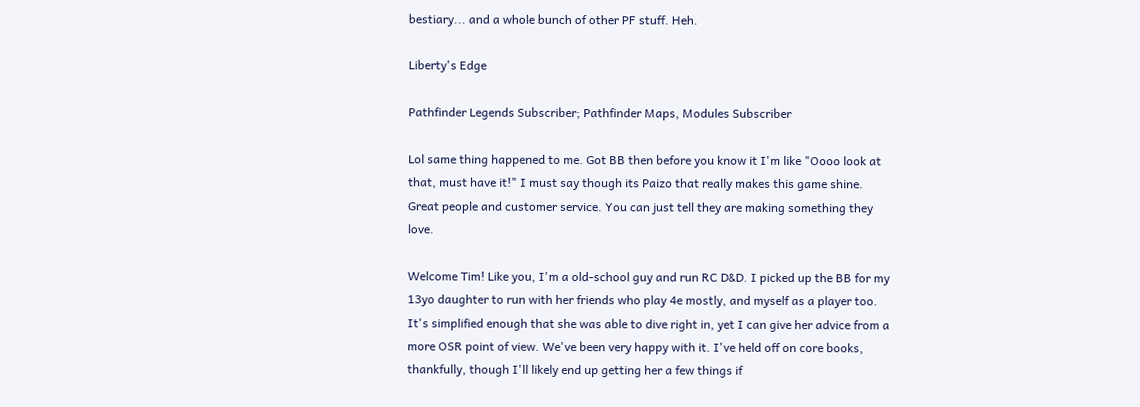bestiary... and a whole bunch of other PF stuff. Heh.

Liberty's Edge

Pathfinder Legends Subscriber; Pathfinder Maps, Modules Subscriber

Lol same thing happened to me. Got BB then before you know it I'm like "Oooo look at that, must have it!" I must say though its Paizo that really makes this game shine. Great people and customer service. You can just tell they are making something they love.

Welcome Tim! Like you, I'm a old-school guy and run RC D&D. I picked up the BB for my 13yo daughter to run with her friends who play 4e mostly, and myself as a player too. It's simplified enough that she was able to dive right in, yet I can give her advice from a more OSR point of view. We've been very happy with it. I've held off on core books, thankfully, though I'll likely end up getting her a few things if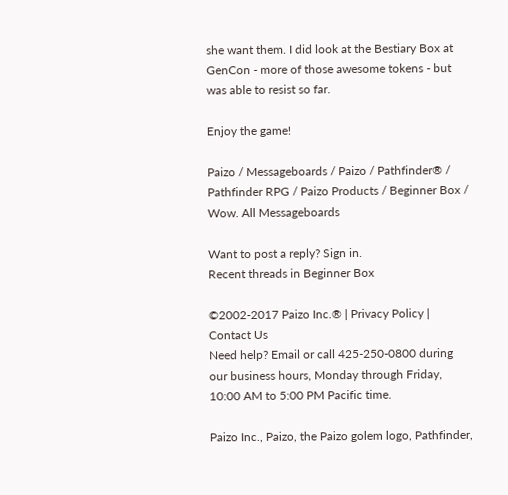she want them. I did look at the Bestiary Box at GenCon - more of those awesome tokens - but was able to resist so far.

Enjoy the game!

Paizo / Messageboards / Paizo / Pathfinder® / Pathfinder RPG / Paizo Products / Beginner Box / Wow. All Messageboards

Want to post a reply? Sign in.
Recent threads in Beginner Box

©2002-2017 Paizo Inc.® | Privacy Policy | Contact Us
Need help? Email or call 425-250-0800 during our business hours, Monday through Friday, 10:00 AM to 5:00 PM Pacific time.

Paizo Inc., Paizo, the Paizo golem logo, Pathfinder,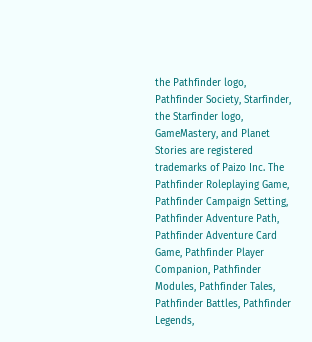the Pathfinder logo, Pathfinder Society, Starfinder, the Starfinder logo, GameMastery, and Planet Stories are registered trademarks of Paizo Inc. The Pathfinder Roleplaying Game, Pathfinder Campaign Setting, Pathfinder Adventure Path, Pathfinder Adventure Card Game, Pathfinder Player Companion, Pathfinder Modules, Pathfinder Tales, Pathfinder Battles, Pathfinder Legends,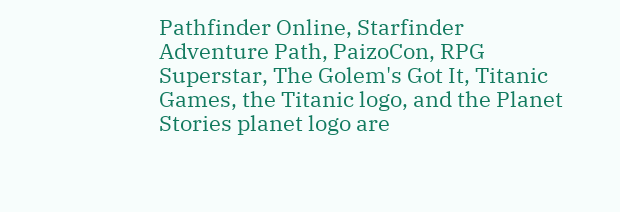Pathfinder Online, Starfinder Adventure Path, PaizoCon, RPG Superstar, The Golem's Got It, Titanic Games, the Titanic logo, and the Planet Stories planet logo are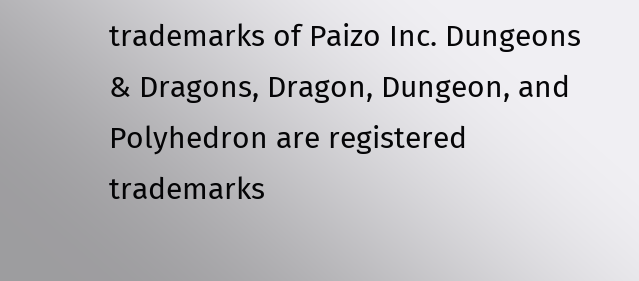trademarks of Paizo Inc. Dungeons & Dragons, Dragon, Dungeon, and Polyhedron are registered trademarks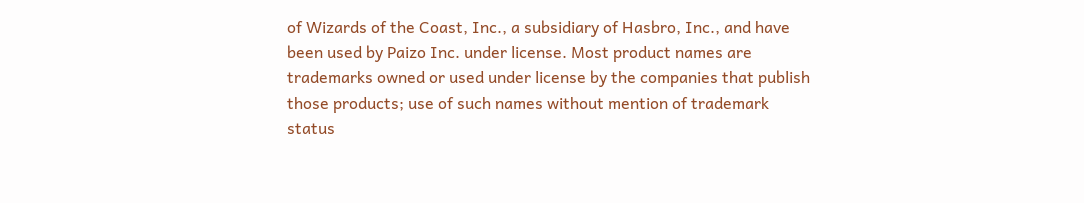of Wizards of the Coast, Inc., a subsidiary of Hasbro, Inc., and have been used by Paizo Inc. under license. Most product names are trademarks owned or used under license by the companies that publish those products; use of such names without mention of trademark status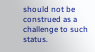should not be construed as a challenge to such status.